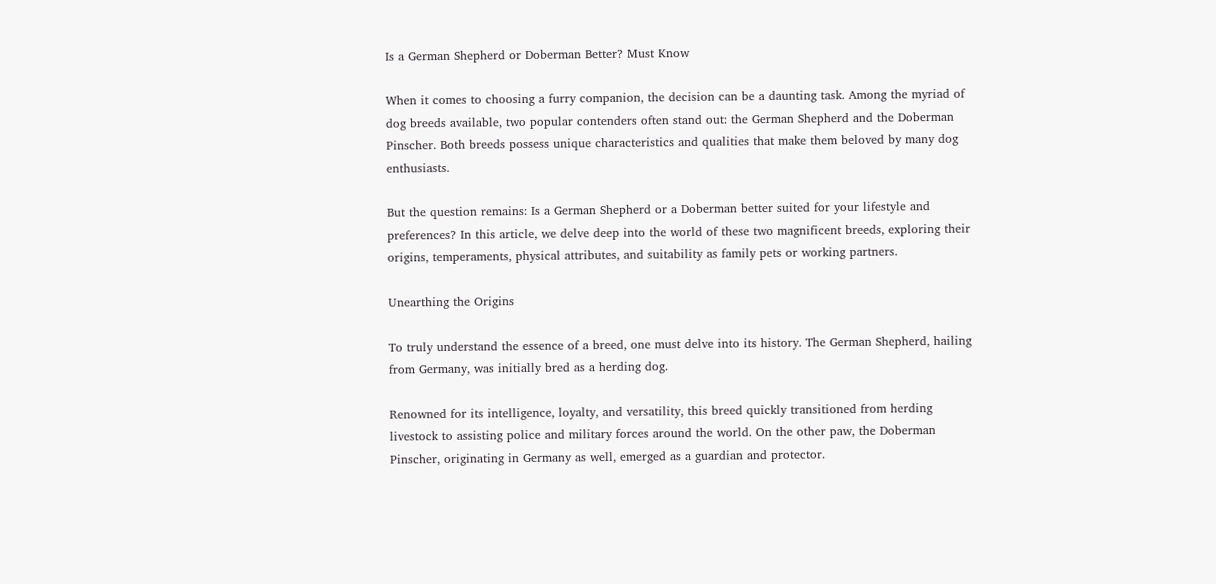Is a German Shepherd or Doberman Better? Must Know

When it comes to choosing a furry companion, the decision can be a daunting task. Among the myriad of dog breeds available, two popular contenders often stand out: the German Shepherd and the Doberman Pinscher. Both breeds possess unique characteristics and qualities that make them beloved by many dog enthusiasts.

But the question remains: Is a German Shepherd or a Doberman better suited for your lifestyle and preferences? In this article, we delve deep into the world of these two magnificent breeds, exploring their origins, temperaments, physical attributes, and suitability as family pets or working partners.

Unearthing the Origins

To truly understand the essence of a breed, one must delve into its history. The German Shepherd, hailing from Germany, was initially bred as a herding dog.

Renowned for its intelligence, loyalty, and versatility, this breed quickly transitioned from herding livestock to assisting police and military forces around the world. On the other paw, the Doberman Pinscher, originating in Germany as well, emerged as a guardian and protector.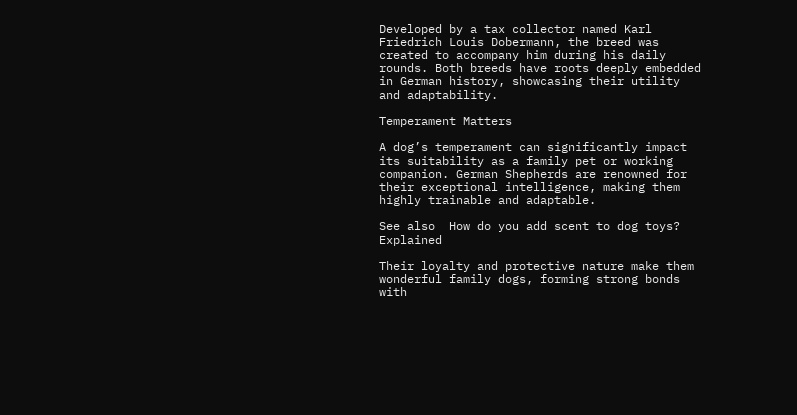Developed by a tax collector named Karl Friedrich Louis Dobermann, the breed was created to accompany him during his daily rounds. Both breeds have roots deeply embedded in German history, showcasing their utility and adaptability.

Temperament Matters

A dog’s temperament can significantly impact its suitability as a family pet or working companion. German Shepherds are renowned for their exceptional intelligence, making them highly trainable and adaptable.

See also  How do you add scent to dog toys? Explained

Their loyalty and protective nature make them wonderful family dogs, forming strong bonds with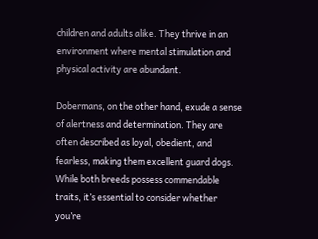children and adults alike. They thrive in an environment where mental stimulation and physical activity are abundant.

Dobermans, on the other hand, exude a sense of alertness and determination. They are often described as loyal, obedient, and fearless, making them excellent guard dogs. While both breeds possess commendable traits, it’s essential to consider whether you’re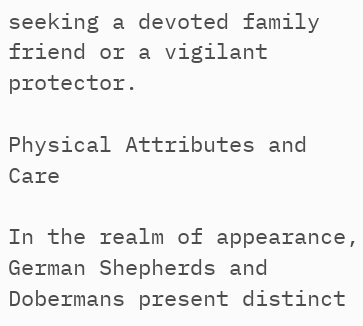seeking a devoted family friend or a vigilant protector.

Physical Attributes and Care

In the realm of appearance, German Shepherds and Dobermans present distinct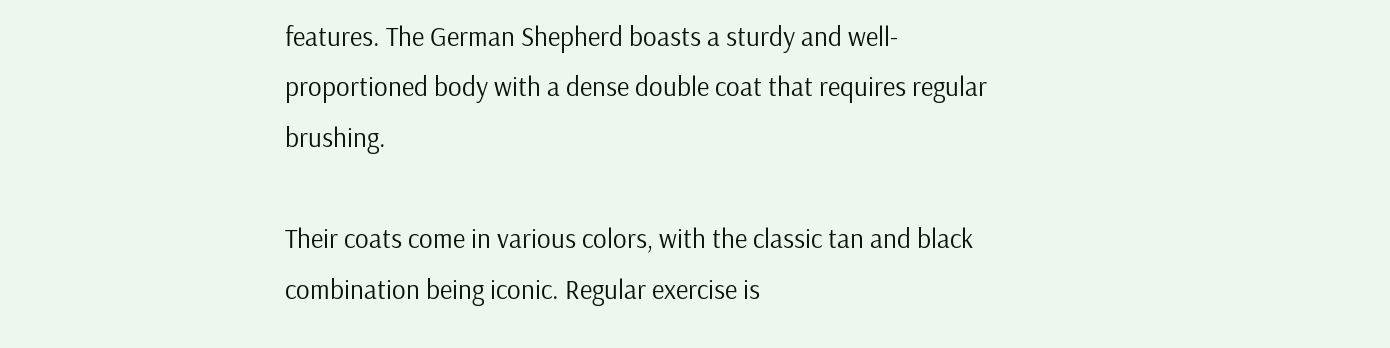features. The German Shepherd boasts a sturdy and well-proportioned body with a dense double coat that requires regular brushing.

Their coats come in various colors, with the classic tan and black combination being iconic. Regular exercise is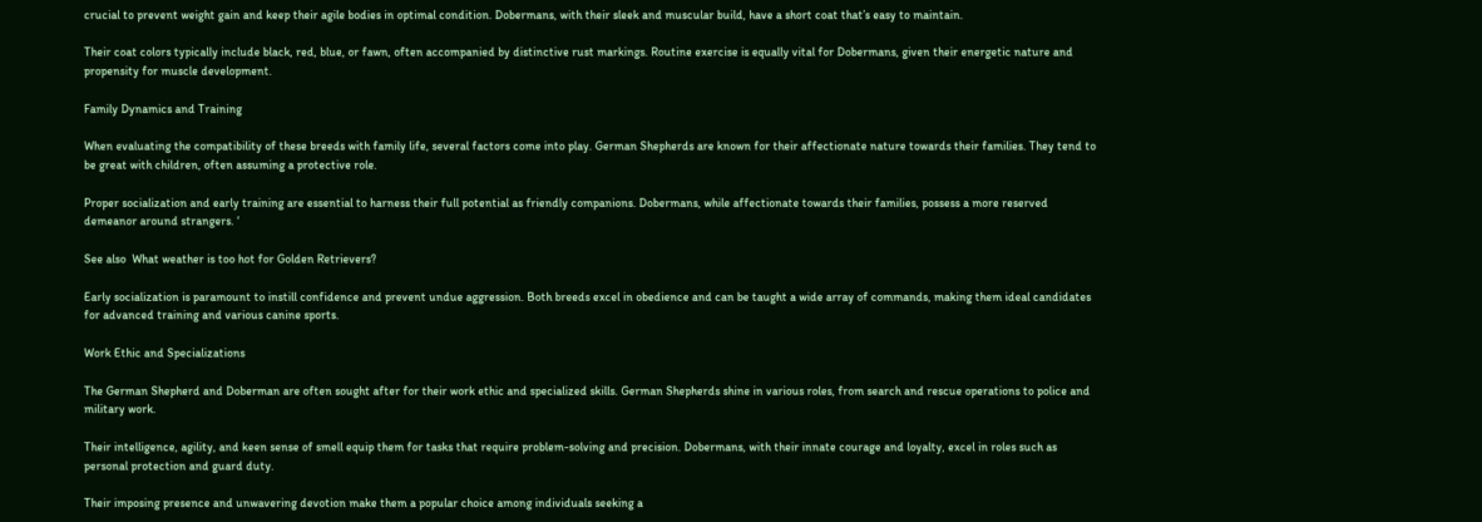crucial to prevent weight gain and keep their agile bodies in optimal condition. Dobermans, with their sleek and muscular build, have a short coat that’s easy to maintain.

Their coat colors typically include black, red, blue, or fawn, often accompanied by distinctive rust markings. Routine exercise is equally vital for Dobermans, given their energetic nature and propensity for muscle development.

Family Dynamics and Training

When evaluating the compatibility of these breeds with family life, several factors come into play. German Shepherds are known for their affectionate nature towards their families. They tend to be great with children, often assuming a protective role.

Proper socialization and early training are essential to harness their full potential as friendly companions. Dobermans, while affectionate towards their families, possess a more reserved demeanor around strangers. ‘

See also  What weather is too hot for Golden Retrievers?

Early socialization is paramount to instill confidence and prevent undue aggression. Both breeds excel in obedience and can be taught a wide array of commands, making them ideal candidates for advanced training and various canine sports.

Work Ethic and Specializations

The German Shepherd and Doberman are often sought after for their work ethic and specialized skills. German Shepherds shine in various roles, from search and rescue operations to police and military work.

Their intelligence, agility, and keen sense of smell equip them for tasks that require problem-solving and precision. Dobermans, with their innate courage and loyalty, excel in roles such as personal protection and guard duty.

Their imposing presence and unwavering devotion make them a popular choice among individuals seeking a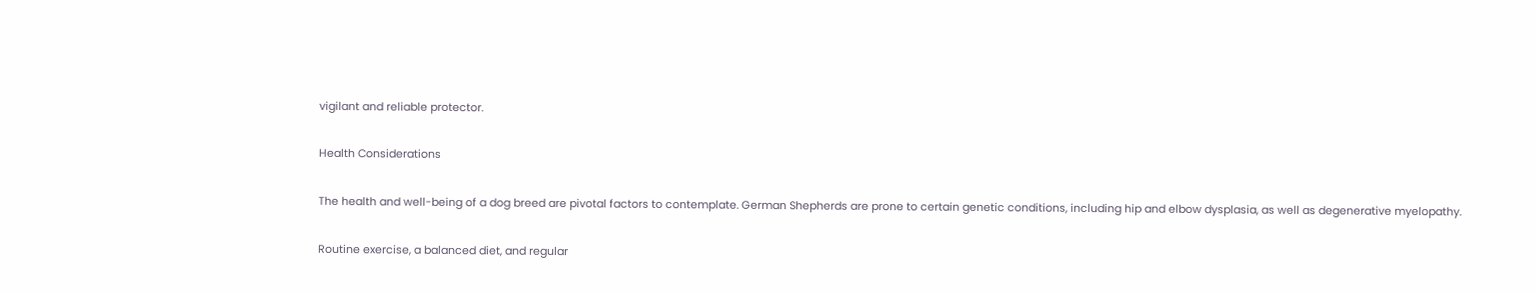vigilant and reliable protector.

Health Considerations

The health and well-being of a dog breed are pivotal factors to contemplate. German Shepherds are prone to certain genetic conditions, including hip and elbow dysplasia, as well as degenerative myelopathy.

Routine exercise, a balanced diet, and regular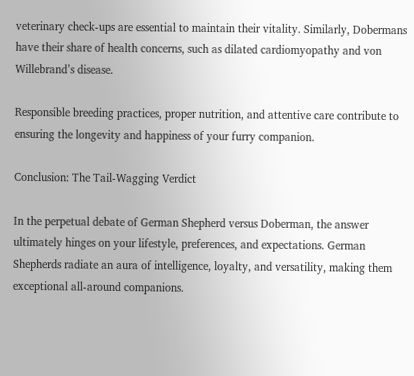veterinary check-ups are essential to maintain their vitality. Similarly, Dobermans have their share of health concerns, such as dilated cardiomyopathy and von Willebrand’s disease.

Responsible breeding practices, proper nutrition, and attentive care contribute to ensuring the longevity and happiness of your furry companion.

Conclusion: The Tail-Wagging Verdict

In the perpetual debate of German Shepherd versus Doberman, the answer ultimately hinges on your lifestyle, preferences, and expectations. German Shepherds radiate an aura of intelligence, loyalty, and versatility, making them exceptional all-around companions.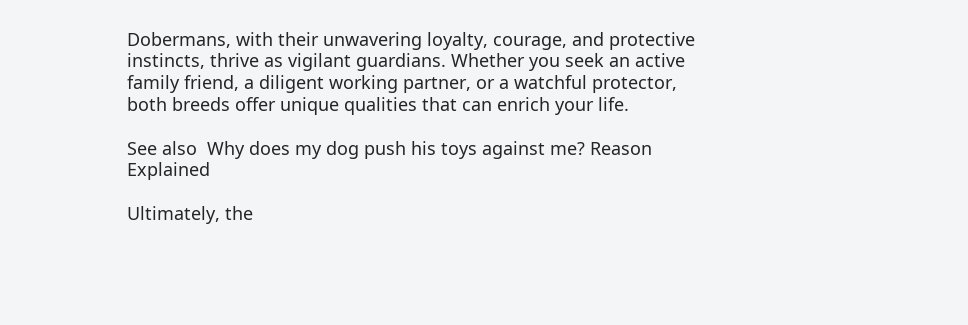Dobermans, with their unwavering loyalty, courage, and protective instincts, thrive as vigilant guardians. Whether you seek an active family friend, a diligent working partner, or a watchful protector, both breeds offer unique qualities that can enrich your life.

See also  Why does my dog push his toys against me? Reason Explained

Ultimately, the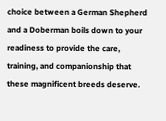choice between a German Shepherd and a Doberman boils down to your readiness to provide the care, training, and companionship that these magnificent breeds deserve.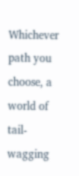Whichever path you choose, a world of tail-wagging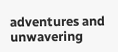adventures and unwavering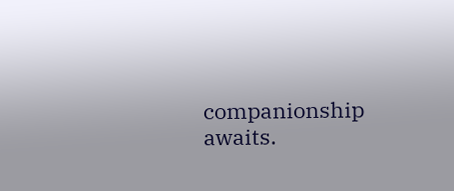companionship awaits.